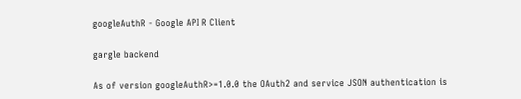googleAuthR - Google API R Client

gargle backend

As of version googleAuthR>=1.0.0 the OAuth2 and service JSON authentication is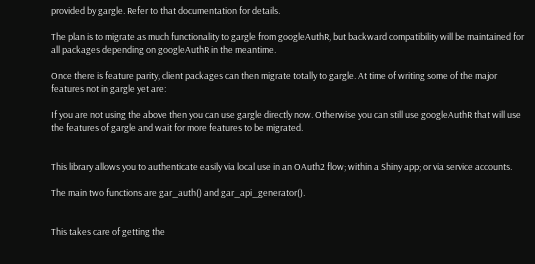provided by gargle. Refer to that documentation for details.

The plan is to migrate as much functionality to gargle from googleAuthR, but backward compatibility will be maintained for all packages depending on googleAuthR in the meantime.

Once there is feature parity, client packages can then migrate totally to gargle. At time of writing some of the major features not in gargle yet are:

If you are not using the above then you can use gargle directly now. Otherwise you can still use googleAuthR that will use the features of gargle and wait for more features to be migrated.


This library allows you to authenticate easily via local use in an OAuth2 flow; within a Shiny app; or via service accounts.

The main two functions are gar_auth() and gar_api_generator().


This takes care of getting the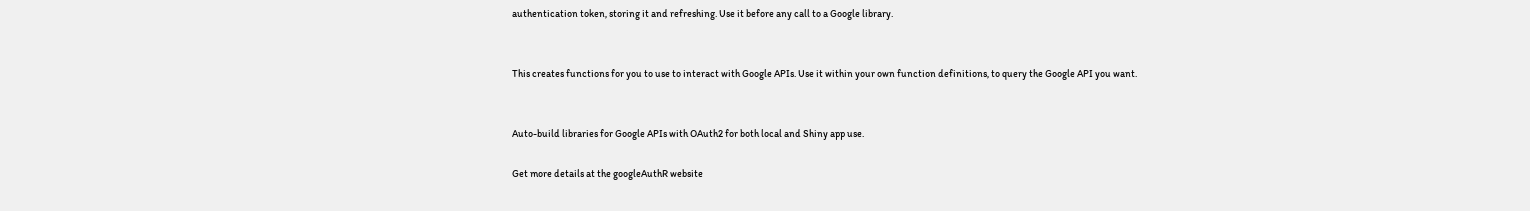authentication token, storing it and refreshing. Use it before any call to a Google library.


This creates functions for you to use to interact with Google APIs. Use it within your own function definitions, to query the Google API you want.


Auto-build libraries for Google APIs with OAuth2 for both local and Shiny app use.

Get more details at the googleAuthR website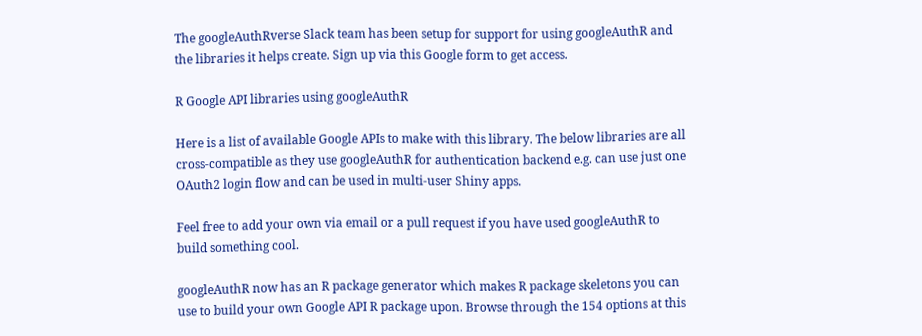The googleAuthRverse Slack team has been setup for support for using googleAuthR and the libraries it helps create. Sign up via this Google form to get access.

R Google API libraries using googleAuthR

Here is a list of available Google APIs to make with this library. The below libraries are all cross-compatible as they use googleAuthR for authentication backend e.g. can use just one OAuth2 login flow and can be used in multi-user Shiny apps.

Feel free to add your own via email or a pull request if you have used googleAuthR to build something cool.

googleAuthR now has an R package generator which makes R package skeletons you can use to build your own Google API R package upon. Browse through the 154 options at this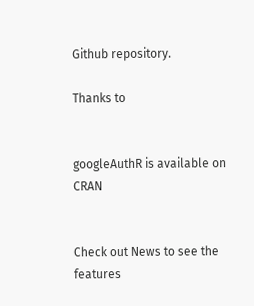Github repository.

Thanks to


googleAuthR is available on CRAN


Check out News to see the features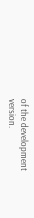of the development version.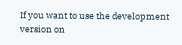If you want to use the development version on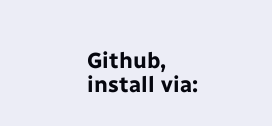Github, install via: